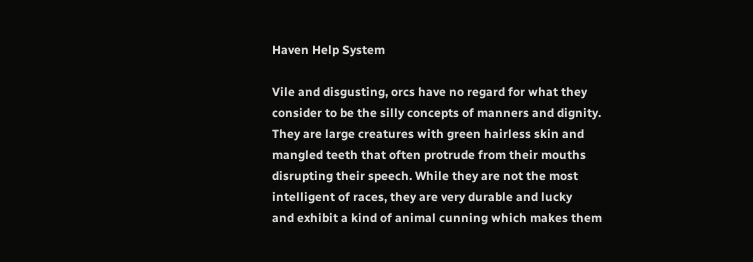Haven Help System

Vile and disgusting, orcs have no regard for what they
consider to be the silly concepts of manners and dignity.
They are large creatures with green hairless skin and
mangled teeth that often protrude from their mouths
disrupting their speech. While they are not the most
intelligent of races, they are very durable and lucky
and exhibit a kind of animal cunning which makes them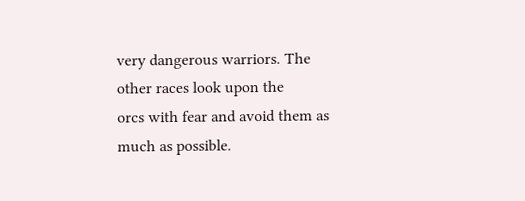very dangerous warriors. The other races look upon the
orcs with fear and avoid them as much as possible.